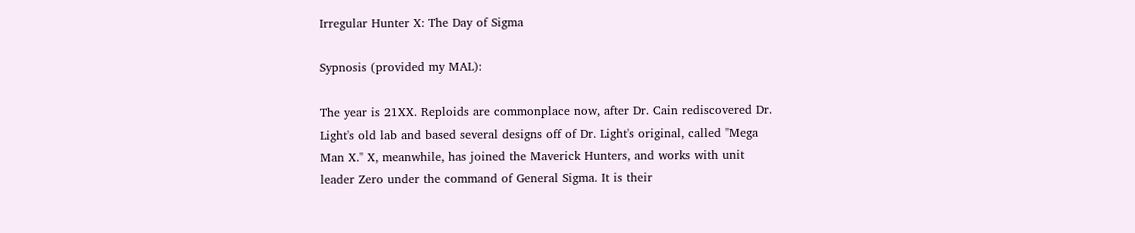Irregular Hunter X: The Day of Sigma

Sypnosis (provided my MAL):

The year is 21XX. Reploids are commonplace now, after Dr. Cain rediscovered Dr. Light's old lab and based several designs off of Dr. Light's original, called "Mega Man X." X, meanwhile, has joined the Maverick Hunters, and works with unit leader Zero under the command of General Sigma. It is their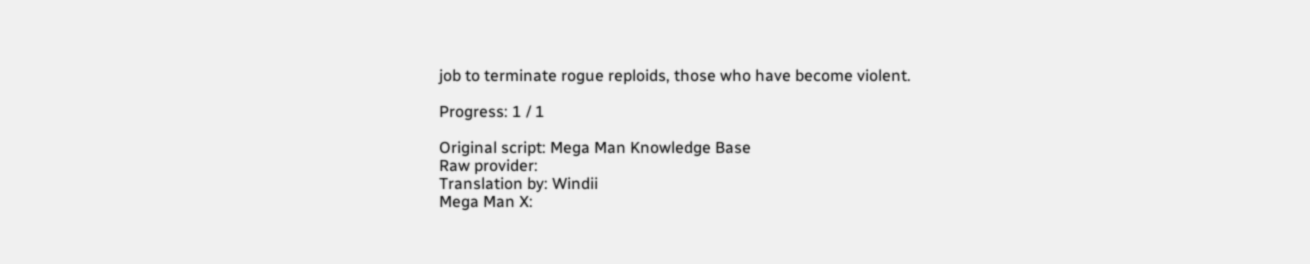job to terminate rogue reploids, those who have become violent.

Progress: 1 / 1

Original script: Mega Man Knowledge Base
Raw provider:
Translation by: Windii
Mega Man X: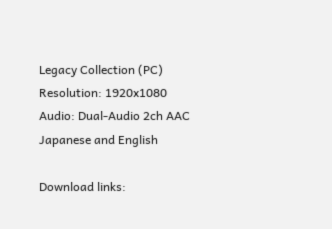Legacy Collection (PC)
Resolution: 1920x1080
Audio: Dual-Audio 2ch AAC Japanese and English

Download links: